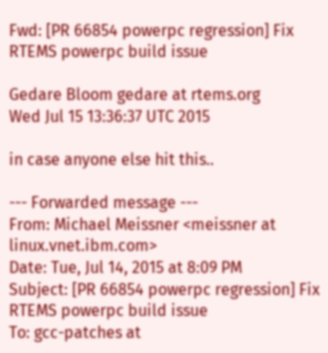Fwd: [PR 66854 powerpc regression] Fix RTEMS powerpc build issue

Gedare Bloom gedare at rtems.org
Wed Jul 15 13:36:37 UTC 2015

in case anyone else hit this..

--- Forwarded message ---
From: Michael Meissner <meissner at linux.vnet.ibm.com>
Date: Tue, Jul 14, 2015 at 8:09 PM
Subject: [PR 66854 powerpc regression] Fix RTEMS powerpc build issue
To: gcc-patches at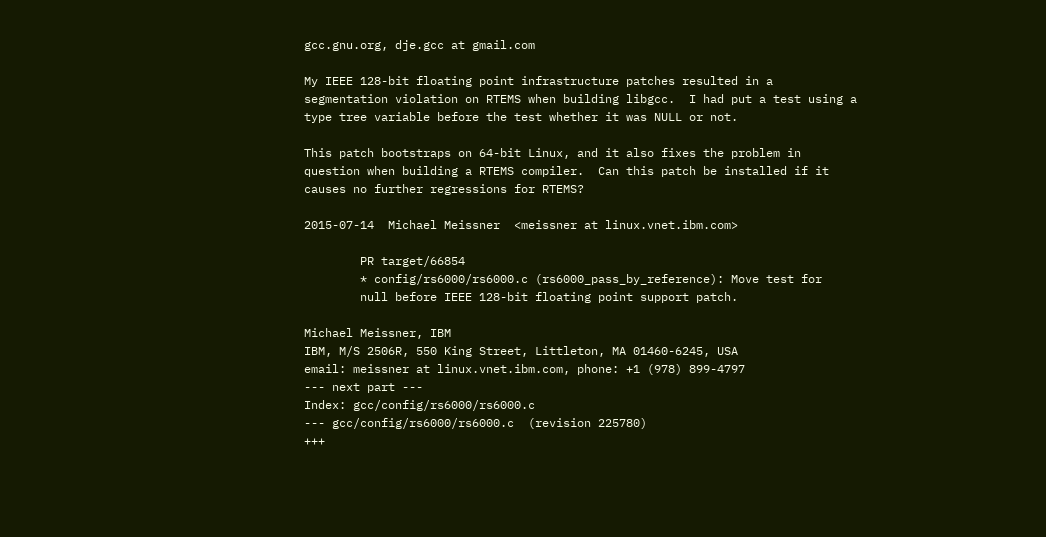gcc.gnu.org, dje.gcc at gmail.com

My IEEE 128-bit floating point infrastructure patches resulted in a
segmentation violation on RTEMS when building libgcc.  I had put a test using a
type tree variable before the test whether it was NULL or not.

This patch bootstraps on 64-bit Linux, and it also fixes the problem in
question when building a RTEMS compiler.  Can this patch be installed if it
causes no further regressions for RTEMS?

2015-07-14  Michael Meissner  <meissner at linux.vnet.ibm.com>

        PR target/66854
        * config/rs6000/rs6000.c (rs6000_pass_by_reference): Move test for
        null before IEEE 128-bit floating point support patch.

Michael Meissner, IBM
IBM, M/S 2506R, 550 King Street, Littleton, MA 01460-6245, USA
email: meissner at linux.vnet.ibm.com, phone: +1 (978) 899-4797
--- next part ---
Index: gcc/config/rs6000/rs6000.c
--- gcc/config/rs6000/rs6000.c  (revision 225780)
+++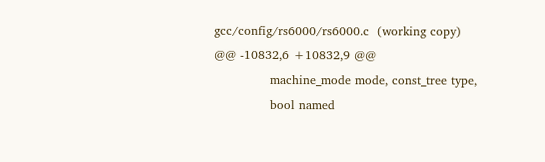gcc/config/rs6000/rs6000.c  (working copy)
@@ -10832,6 +10832,9 @@
              machine_mode mode, const_tree type,
              bool named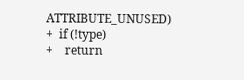ATTRIBUTE_UNUSED)
+  if (!type)
+    return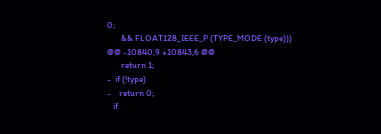0;
       && FLOAT128_IEEE_P (TYPE_MODE (type)))
@@ -10840,9 +10843,6 @@
       return 1;
-  if (!type)
-    return 0;
   if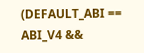(DEFAULT_ABI == ABI_V4 &&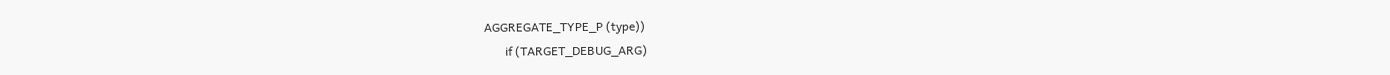AGGREGATE_TYPE_P (type))
       if (TARGET_DEBUG_ARG)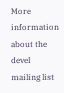More information about the devel mailing list